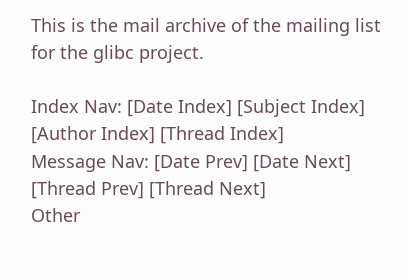This is the mail archive of the mailing list for the glibc project.

Index Nav: [Date Index] [Subject Index] [Author Index] [Thread Index]
Message Nav: [Date Prev] [Date Next] [Thread Prev] [Thread Next]
Other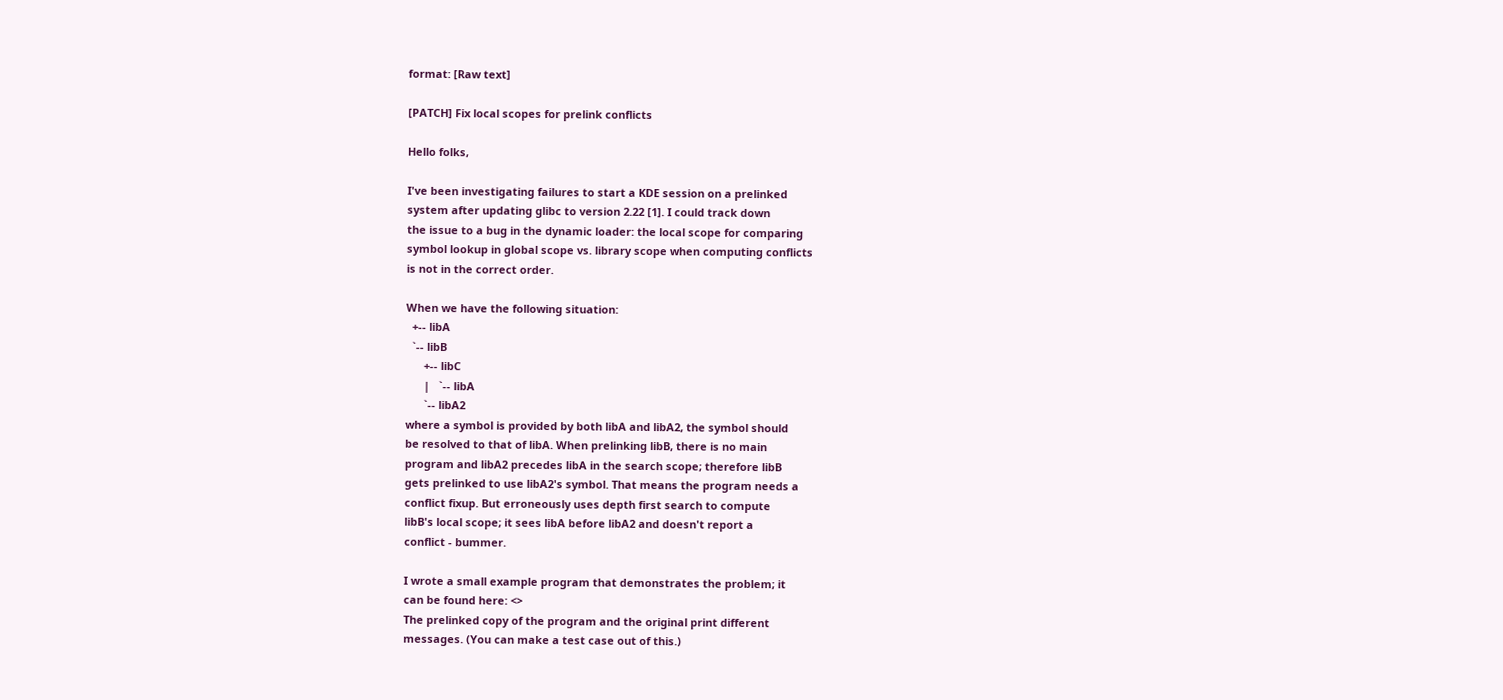format: [Raw text]

[PATCH] Fix local scopes for prelink conflicts

Hello folks,

I've been investigating failures to start a KDE session on a prelinked
system after updating glibc to version 2.22 [1]. I could track down
the issue to a bug in the dynamic loader: the local scope for comparing
symbol lookup in global scope vs. library scope when computing conflicts
is not in the correct order.

When we have the following situation:
  +-- libA
  `-- libB
      +-- libC
      |   `-- libA
      `-- libA2
where a symbol is provided by both libA and libA2, the symbol should
be resolved to that of libA. When prelinking libB, there is no main
program and libA2 precedes libA in the search scope; therefore libB
gets prelinked to use libA2's symbol. That means the program needs a
conflict fixup. But erroneously uses depth first search to compute
libB's local scope; it sees libA before libA2 and doesn't report a
conflict - bummer.

I wrote a small example program that demonstrates the problem; it
can be found here: <>
The prelinked copy of the program and the original print different
messages. (You can make a test case out of this.)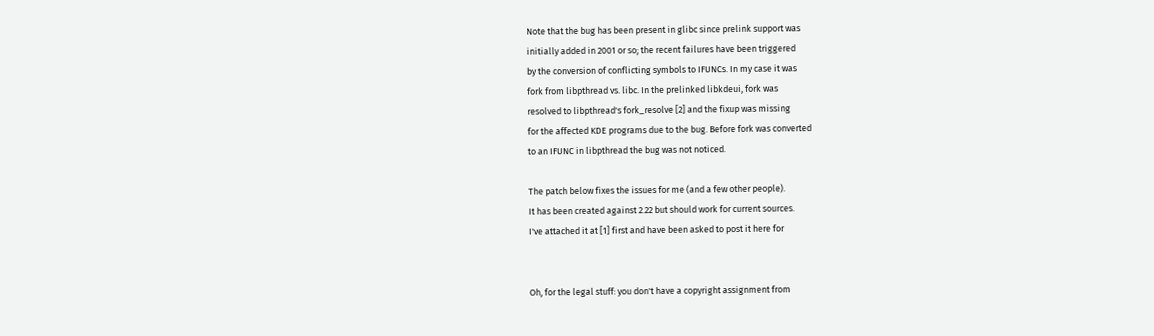Note that the bug has been present in glibc since prelink support was
initially added in 2001 or so; the recent failures have been triggered
by the conversion of conflicting symbols to IFUNCs. In my case it was
fork from libpthread vs. libc. In the prelinked libkdeui, fork was
resolved to libpthread's fork_resolve [2] and the fixup was missing
for the affected KDE programs due to the bug. Before fork was converted
to an IFUNC in libpthread the bug was not noticed.

The patch below fixes the issues for me (and a few other people).
It has been created against 2.22 but should work for current sources.
I've attached it at [1] first and have been asked to post it here for


Oh, for the legal stuff: you don't have a copyright assignment from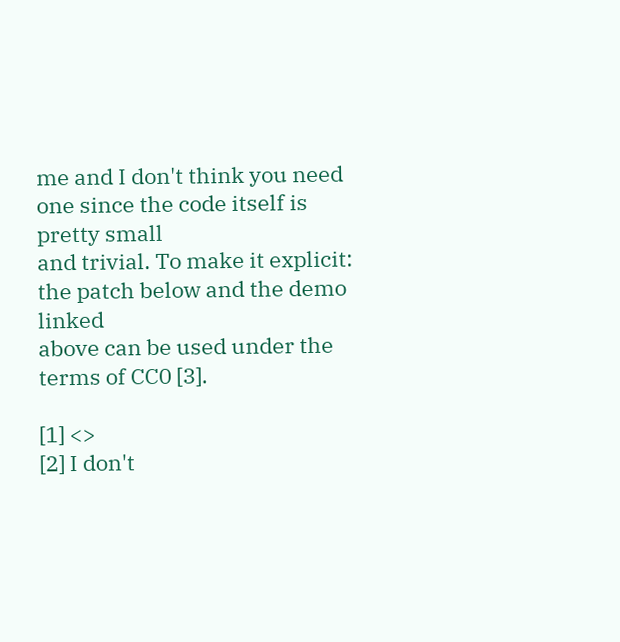me and I don't think you need one since the code itself is pretty small
and trivial. To make it explicit: the patch below and the demo linked
above can be used under the terms of CC0 [3].

[1] <>
[2] I don't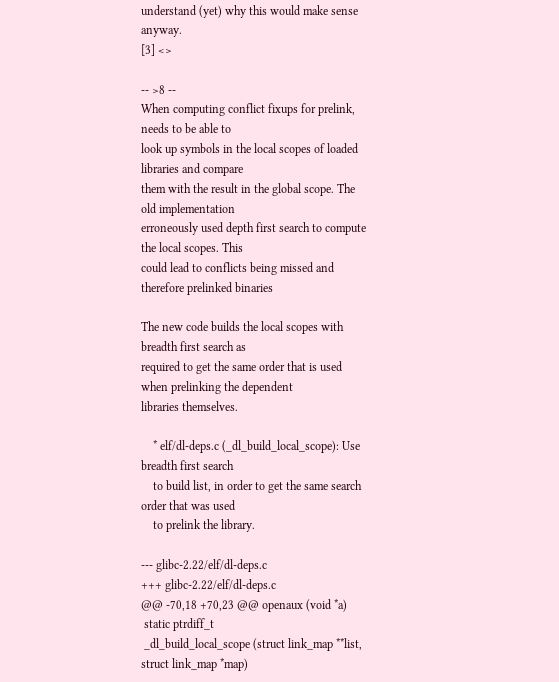understand (yet) why this would make sense anyway.
[3] <>

-- >8 --
When computing conflict fixups for prelink, needs to be able to
look up symbols in the local scopes of loaded libraries and compare
them with the result in the global scope. The old implementation
erroneously used depth first search to compute the local scopes. This
could lead to conflicts being missed and therefore prelinked binaries

The new code builds the local scopes with breadth first search as
required to get the same order that is used when prelinking the dependent
libraries themselves.

    * elf/dl-deps.c (_dl_build_local_scope): Use breadth first search
    to build list, in order to get the same search order that was used
    to prelink the library.

--- glibc-2.22/elf/dl-deps.c
+++ glibc-2.22/elf/dl-deps.c
@@ -70,18 +70,23 @@ openaux (void *a)
 static ptrdiff_t
 _dl_build_local_scope (struct link_map **list, struct link_map *map)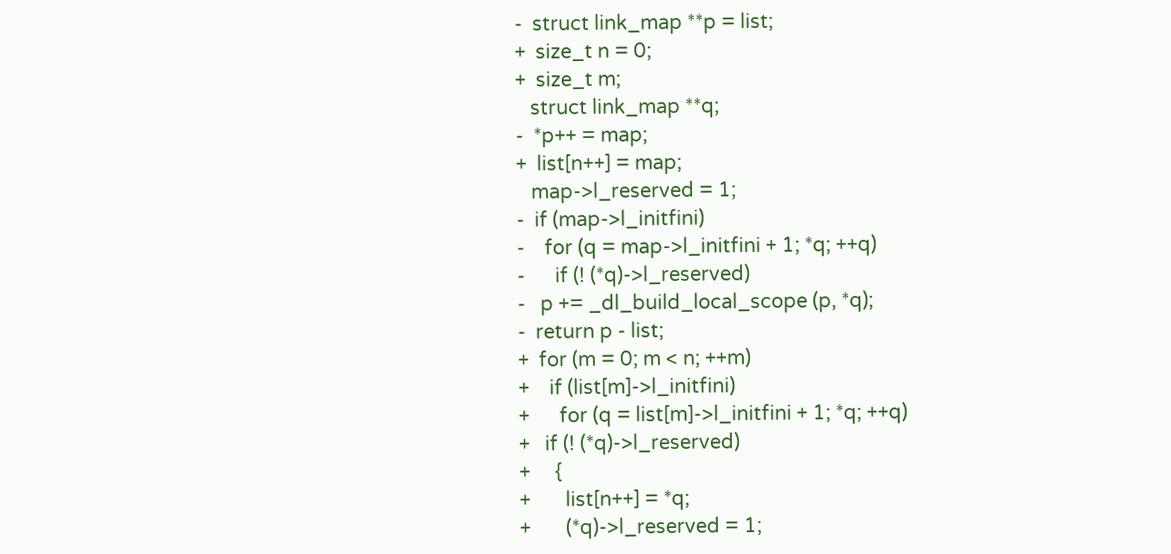-  struct link_map **p = list;
+  size_t n = 0;
+  size_t m;
   struct link_map **q;
-  *p++ = map;
+  list[n++] = map;
   map->l_reserved = 1;
-  if (map->l_initfini)
-    for (q = map->l_initfini + 1; *q; ++q)
-      if (! (*q)->l_reserved)
-   p += _dl_build_local_scope (p, *q);
-  return p - list;
+  for (m = 0; m < n; ++m)
+    if (list[m]->l_initfini)
+      for (q = list[m]->l_initfini + 1; *q; ++q)
+   if (! (*q)->l_reserved)
+     {
+       list[n++] = *q;
+       (*q)->l_reserved = 1;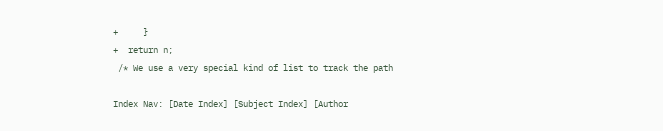+     }
+  return n;
 /* We use a very special kind of list to track the path

Index Nav: [Date Index] [Subject Index] [Author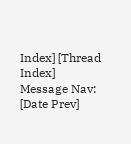Index] [Thread Index]
Message Nav: [Date Prev]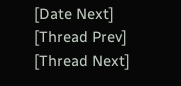[Date Next] [Thread Prev] [Thread Next]